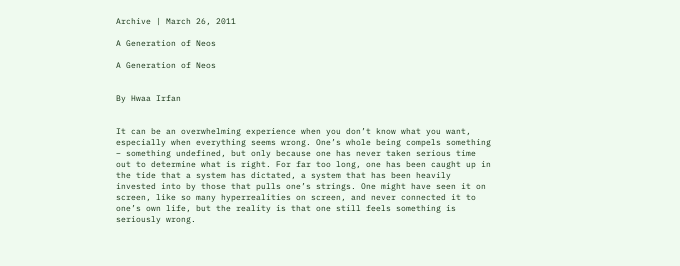Archive | March 26, 2011

A Generation of Neos

A Generation of Neos


By Hwaa Irfan


It can be an overwhelming experience when you don’t know what you want, especially when everything seems wrong. One’s whole being compels something – something undefined, but only because one has never taken serious time out to determine what is right. For far too long, one has been caught up in the tide that a system has dictated, a system that has been heavily invested into by those that pulls one’s strings. One might have seen it on screen, like so many hyperrealities on screen, and never connected it to one’s own life, but the reality is that one still feels something is seriously wrong.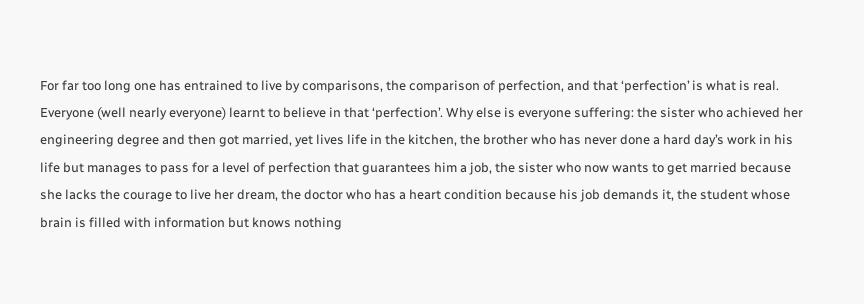For far too long one has entrained to live by comparisons, the comparison of perfection, and that ‘perfection’ is what is real. Everyone (well nearly everyone) learnt to believe in that ‘perfection’. Why else is everyone suffering: the sister who achieved her engineering degree and then got married, yet lives life in the kitchen, the brother who has never done a hard day’s work in his life but manages to pass for a level of perfection that guarantees him a job, the sister who now wants to get married because she lacks the courage to live her dream, the doctor who has a heart condition because his job demands it, the student whose brain is filled with information but knows nothing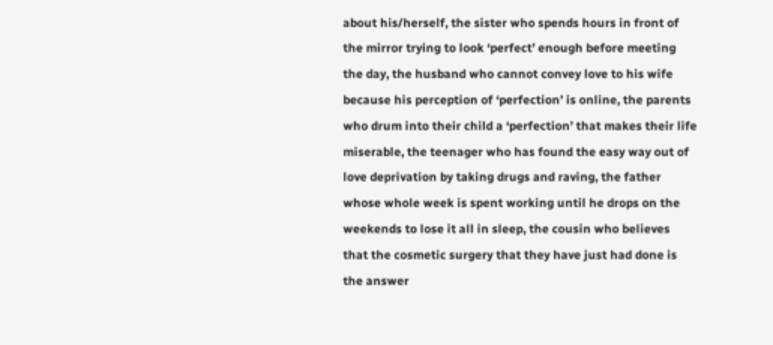about his/herself, the sister who spends hours in front of the mirror trying to look ‘perfect’ enough before meeting the day, the husband who cannot convey love to his wife because his perception of ‘perfection’ is online, the parents who drum into their child a ‘perfection’ that makes their life miserable, the teenager who has found the easy way out of love deprivation by taking drugs and raving, the father whose whole week is spent working until he drops on the weekends to lose it all in sleep, the cousin who believes that the cosmetic surgery that they have just had done is the answer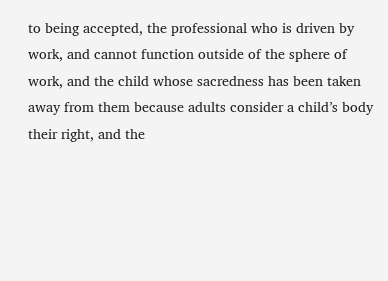to being accepted, the professional who is driven by work, and cannot function outside of the sphere of work, and the child whose sacredness has been taken away from them because adults consider a child’s body their right, and the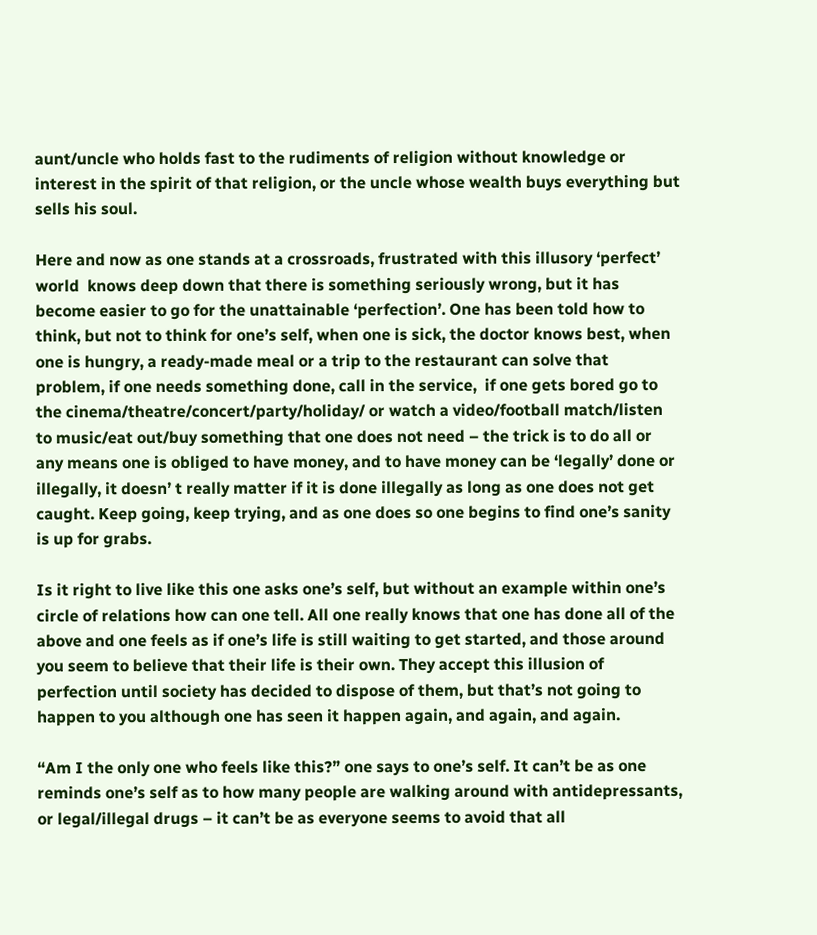aunt/uncle who holds fast to the rudiments of religion without knowledge or interest in the spirit of that religion, or the uncle whose wealth buys everything but sells his soul.

Here and now as one stands at a crossroads, frustrated with this illusory ‘perfect’ world  knows deep down that there is something seriously wrong, but it has become easier to go for the unattainable ‘perfection’. One has been told how to think, but not to think for one’s self, when one is sick, the doctor knows best, when one is hungry, a ready-made meal or a trip to the restaurant can solve that problem, if one needs something done, call in the service,  if one gets bored go to the cinema/theatre/concert/party/holiday/ or watch a video/football match/listen to music/eat out/buy something that one does not need – the trick is to do all or any means one is obliged to have money, and to have money can be ‘legally’ done or illegally, it doesn’ t really matter if it is done illegally as long as one does not get caught. Keep going, keep trying, and as one does so one begins to find one’s sanity is up for grabs.

Is it right to live like this one asks one’s self, but without an example within one’s circle of relations how can one tell. All one really knows that one has done all of the above and one feels as if one’s life is still waiting to get started, and those around you seem to believe that their life is their own. They accept this illusion of perfection until society has decided to dispose of them, but that’s not going to happen to you although one has seen it happen again, and again, and again.

“Am I the only one who feels like this?” one says to one’s self. It can’t be as one reminds one’s self as to how many people are walking around with antidepressants, or legal/illegal drugs – it can’t be as everyone seems to avoid that all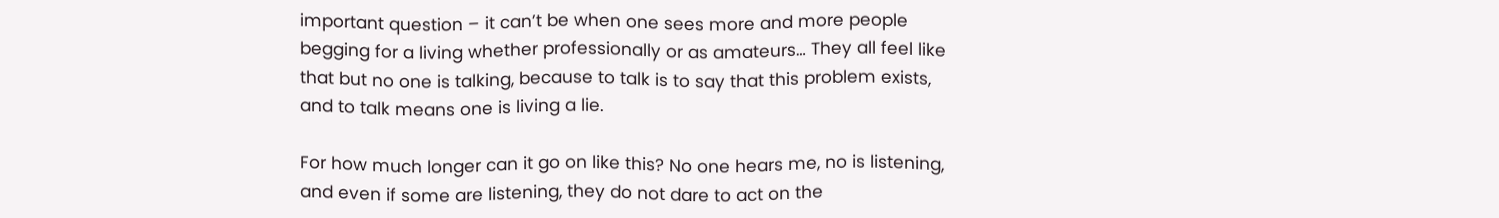important question – it can’t be when one sees more and more people begging for a living whether professionally or as amateurs… They all feel like that but no one is talking, because to talk is to say that this problem exists, and to talk means one is living a lie.

For how much longer can it go on like this? No one hears me, no is listening, and even if some are listening, they do not dare to act on the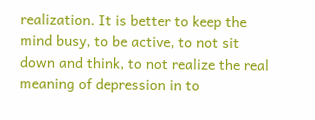realization. It is better to keep the mind busy, to be active, to not sit down and think, to not realize the real meaning of depression in to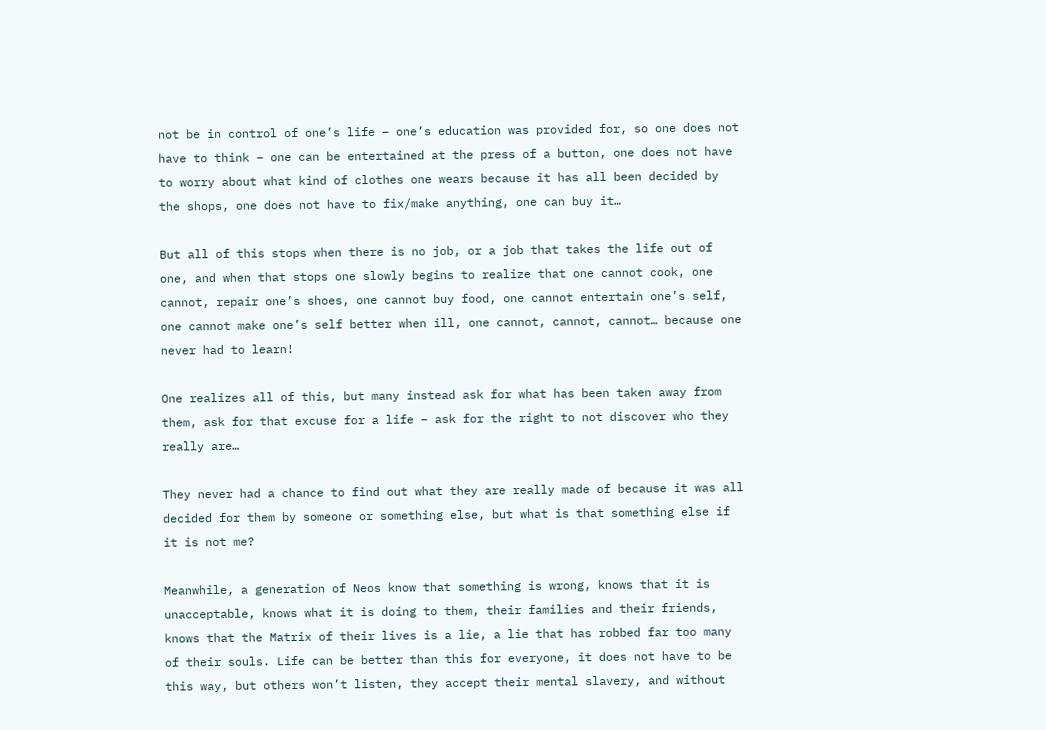not be in control of one’s life – one’s education was provided for, so one does not have to think – one can be entertained at the press of a button, one does not have to worry about what kind of clothes one wears because it has all been decided by the shops, one does not have to fix/make anything, one can buy it…

But all of this stops when there is no job, or a job that takes the life out of one, and when that stops one slowly begins to realize that one cannot cook, one cannot, repair one’s shoes, one cannot buy food, one cannot entertain one’s self, one cannot make one’s self better when ill, one cannot, cannot, cannot… because one never had to learn!

One realizes all of this, but many instead ask for what has been taken away from them, ask for that excuse for a life – ask for the right to not discover who they really are…

They never had a chance to find out what they are really made of because it was all decided for them by someone or something else, but what is that something else if it is not me?

Meanwhile, a generation of Neos know that something is wrong, knows that it is unacceptable, knows what it is doing to them, their families and their friends, knows that the Matrix of their lives is a lie, a lie that has robbed far too many of their souls. Life can be better than this for everyone, it does not have to be this way, but others won’t listen, they accept their mental slavery, and without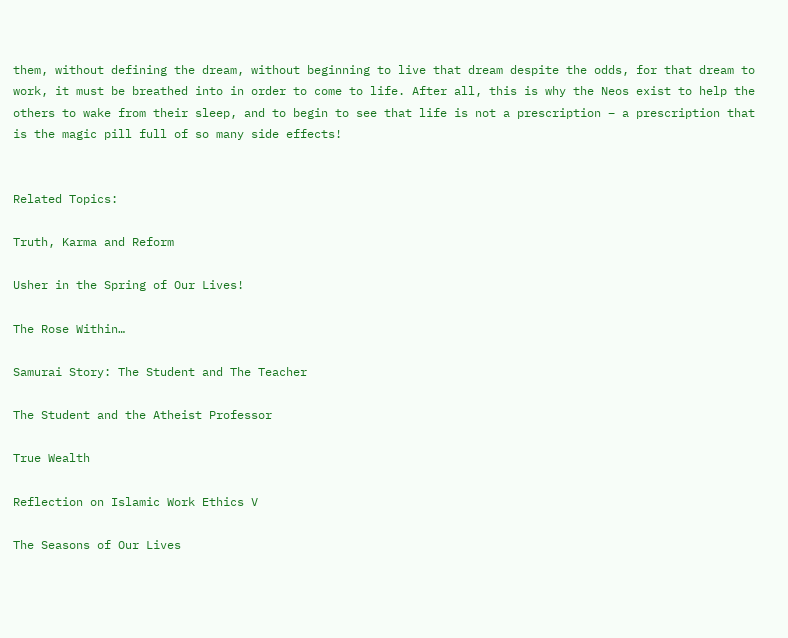them, without defining the dream, without beginning to live that dream despite the odds, for that dream to work, it must be breathed into in order to come to life. After all, this is why the Neos exist to help the others to wake from their sleep, and to begin to see that life is not a prescription – a prescription that is the magic pill full of so many side effects!


Related Topics:

Truth, Karma and Reform

Usher in the Spring of Our Lives!

The Rose Within…

Samurai Story: The Student and The Teacher

The Student and the Atheist Professor

True Wealth

Reflection on Islamic Work Ethics V

The Seasons of Our Lives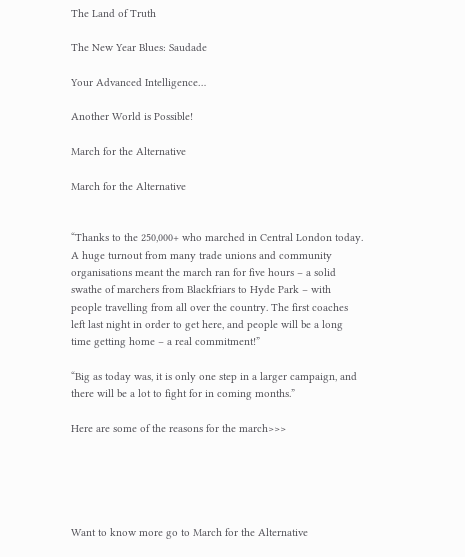The Land of Truth

The New Year Blues: Saudade

Your Advanced Intelligence…

Another World is Possible!

March for the Alternative

March for the Alternative


“Thanks to the 250,000+ who marched in Central London today. A huge turnout from many trade unions and community organisations meant the march ran for five hours – a solid swathe of marchers from Blackfriars to Hyde Park – with people travelling from all over the country. The first coaches left last night in order to get here, and people will be a long time getting home – a real commitment!”

“Big as today was, it is only one step in a larger campaign, and there will be a lot to fight for in coming months.”

Here are some of the reasons for the march>>>





Want to know more go to March for the Alternative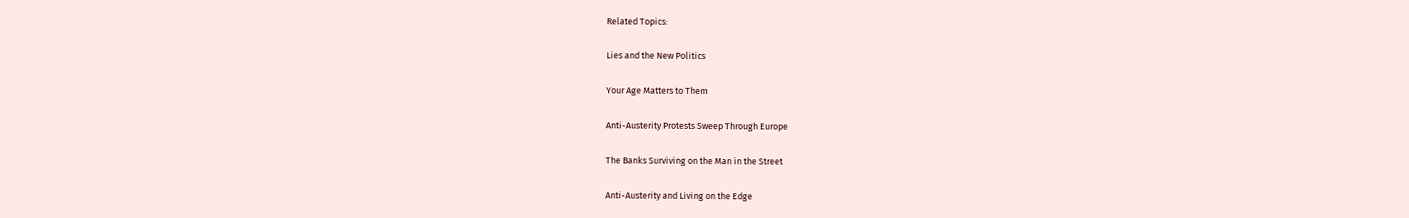Related Topics:

Lies and the New Politics

Your Age Matters to Them

Anti-Austerity Protests Sweep Through Europe

The Banks Surviving on the Man in the Street

Anti-Austerity and Living on the Edge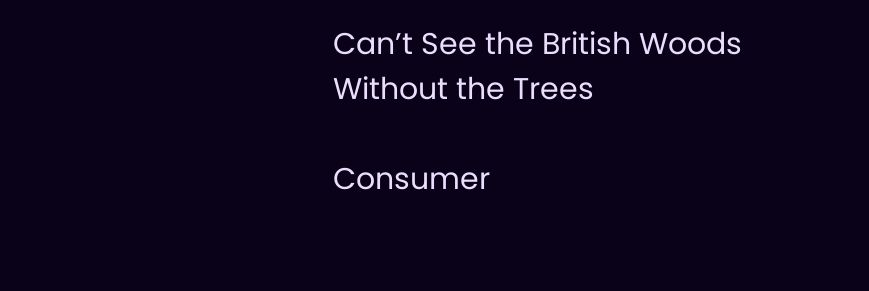Can’t See the British Woods Without the Trees

Consumer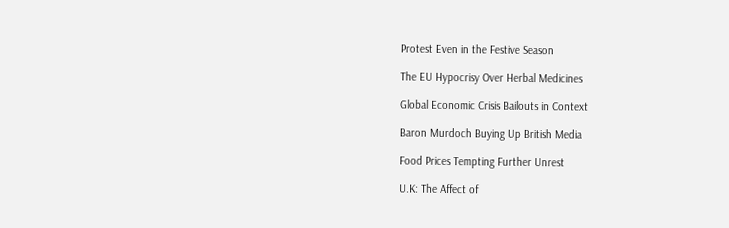Protest Even in the Festive Season

The EU Hypocrisy Over Herbal Medicines

Global Economic Crisis Bailouts in Context

Baron Murdoch Buying Up British Media

Food Prices Tempting Further Unrest

U.K: The Affect of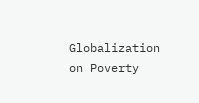Globalization on Poverty